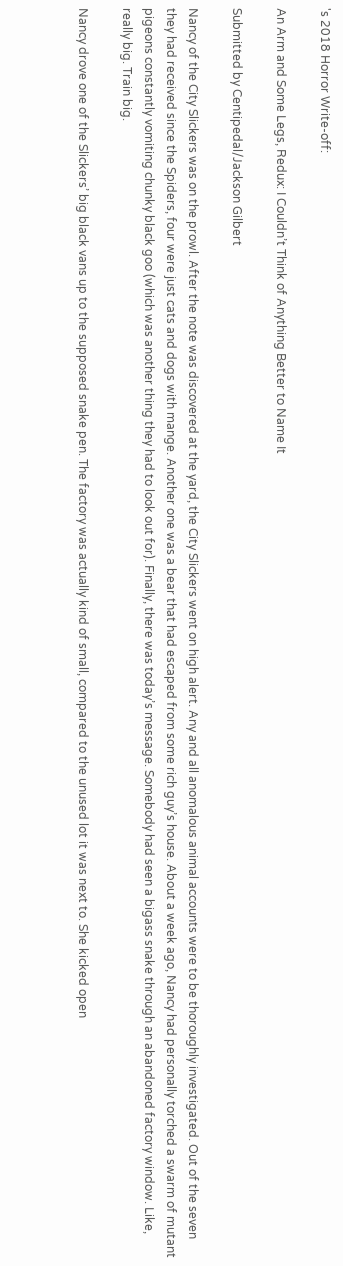's 2018 Horror Write-off:

An Arm and Some Legs, Redux: I Couldn’t Think of Anything Better to Name It

Submitted by Centipedal/Jackson Gilbert

Nancy of the City Slickers was on the prowl. After the note was discovered at the yard, the City Slickers went on high alert. Any and all anomalous animal accounts were to be thoroughly investigated. Out of the seven they had received since the Spiders, four were just cats and dogs with mange. Another one was a bear that had escaped from some rich guy’s house. About a week ago, Nancy had personally torched a swarm of mutant pigeons constantly vomiting chunky black goo (which was another thing they had to look out for). Finally, there was today’s message. Somebody had seen a bigass snake through an abandoned factory window. Like, really big. Train big.

Nancy drove one of the Slickers’ big black vans up to the supposed snake pen. The factory was actually kind of small, compared to the unused lot it was next to. She kicked open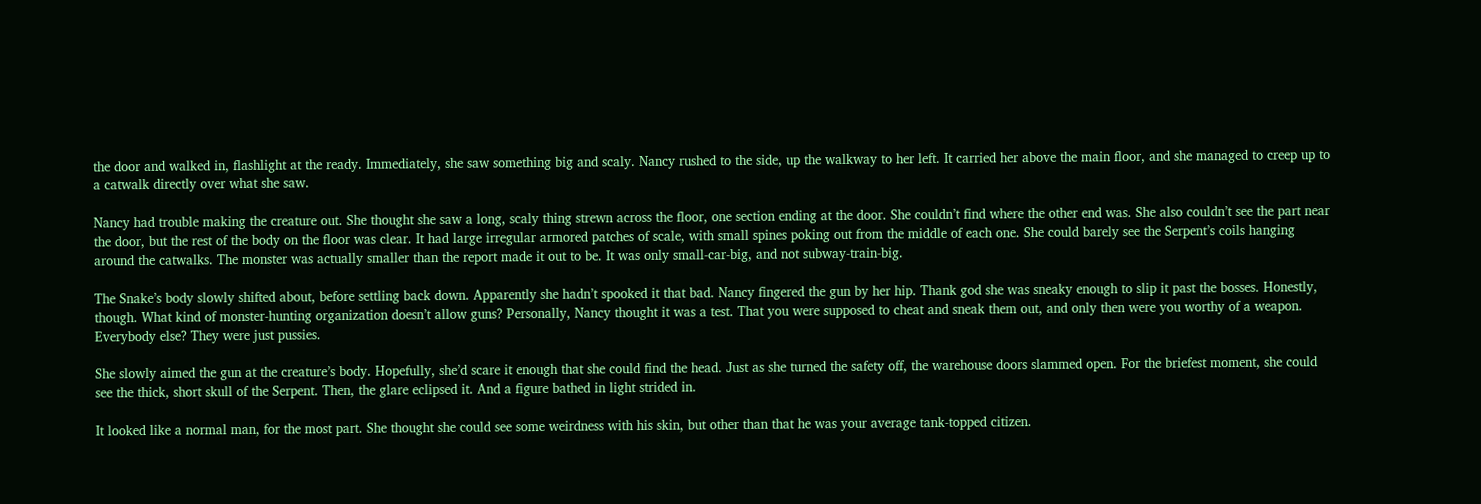the door and walked in, flashlight at the ready. Immediately, she saw something big and scaly. Nancy rushed to the side, up the walkway to her left. It carried her above the main floor, and she managed to creep up to a catwalk directly over what she saw.

Nancy had trouble making the creature out. She thought she saw a long, scaly thing strewn across the floor, one section ending at the door. She couldn’t find where the other end was. She also couldn’t see the part near the door, but the rest of the body on the floor was clear. It had large irregular armored patches of scale, with small spines poking out from the middle of each one. She could barely see the Serpent’s coils hanging around the catwalks. The monster was actually smaller than the report made it out to be. It was only small-car-big, and not subway-train-big.

The Snake’s body slowly shifted about, before settling back down. Apparently she hadn’t spooked it that bad. Nancy fingered the gun by her hip. Thank god she was sneaky enough to slip it past the bosses. Honestly, though. What kind of monster-hunting organization doesn’t allow guns? Personally, Nancy thought it was a test. That you were supposed to cheat and sneak them out, and only then were you worthy of a weapon. Everybody else? They were just pussies.

She slowly aimed the gun at the creature’s body. Hopefully, she’d scare it enough that she could find the head. Just as she turned the safety off, the warehouse doors slammed open. For the briefest moment, she could see the thick, short skull of the Serpent. Then, the glare eclipsed it. And a figure bathed in light strided in.

It looked like a normal man, for the most part. She thought she could see some weirdness with his skin, but other than that he was your average tank-topped citizen.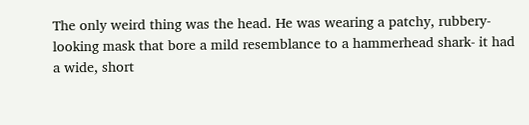The only weird thing was the head. He was wearing a patchy, rubbery-looking mask that bore a mild resemblance to a hammerhead shark- it had a wide, short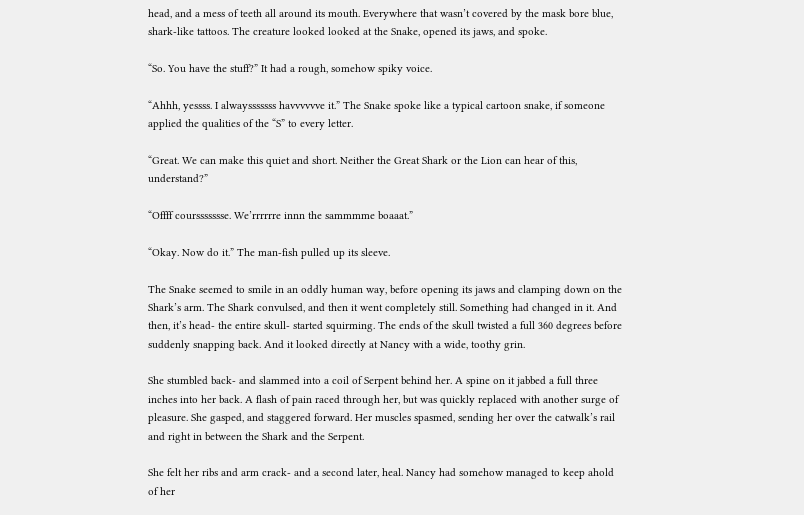head, and a mess of teeth all around its mouth. Everywhere that wasn’t covered by the mask bore blue, shark-like tattoos. The creature looked looked at the Snake, opened its jaws, and spoke.

“So. You have the stuff?” It had a rough, somehow spiky voice.

“Ahhh, yessss. I alwaysssssss havvvvvve it.” The Snake spoke like a typical cartoon snake, if someone applied the qualities of the “S” to every letter.

“Great. We can make this quiet and short. Neither the Great Shark or the Lion can hear of this, understand?”

“Offff courssssssse. We’rrrrrre innn the sammmme boaaat.”

“Okay. Now do it.” The man-fish pulled up its sleeve.

The Snake seemed to smile in an oddly human way, before opening its jaws and clamping down on the Shark’s arm. The Shark convulsed, and then it went completely still. Something had changed in it. And then, it’s head- the entire skull- started squirming. The ends of the skull twisted a full 360 degrees before suddenly snapping back. And it looked directly at Nancy with a wide, toothy grin.

She stumbled back- and slammed into a coil of Serpent behind her. A spine on it jabbed a full three inches into her back. A flash of pain raced through her, but was quickly replaced with another surge of pleasure. She gasped, and staggered forward. Her muscles spasmed, sending her over the catwalk’s rail and right in between the Shark and the Serpent.

She felt her ribs and arm crack- and a second later, heal. Nancy had somehow managed to keep ahold of her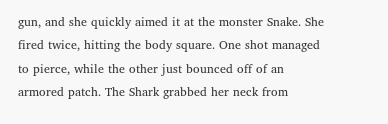gun, and she quickly aimed it at the monster Snake. She fired twice, hitting the body square. One shot managed to pierce, while the other just bounced off of an armored patch. The Shark grabbed her neck from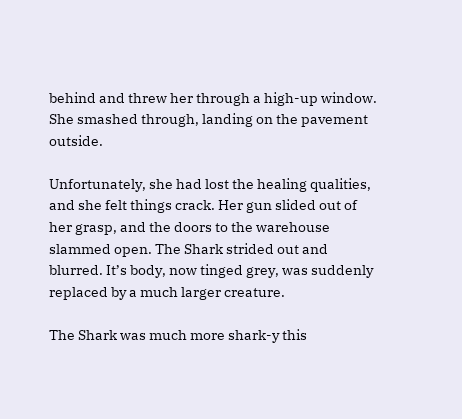behind and threw her through a high-up window. She smashed through, landing on the pavement outside.

Unfortunately, she had lost the healing qualities, and she felt things crack. Her gun slided out of her grasp, and the doors to the warehouse slammed open. The Shark strided out and blurred. It’s body, now tinged grey, was suddenly replaced by a much larger creature.

The Shark was much more shark-y this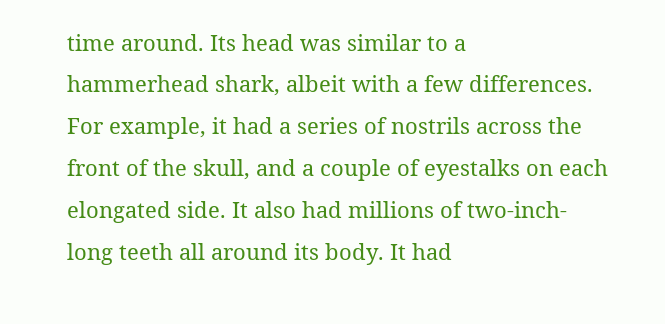time around. Its head was similar to a hammerhead shark, albeit with a few differences. For example, it had a series of nostrils across the front of the skull, and a couple of eyestalks on each elongated side. It also had millions of two-inch-long teeth all around its body. It had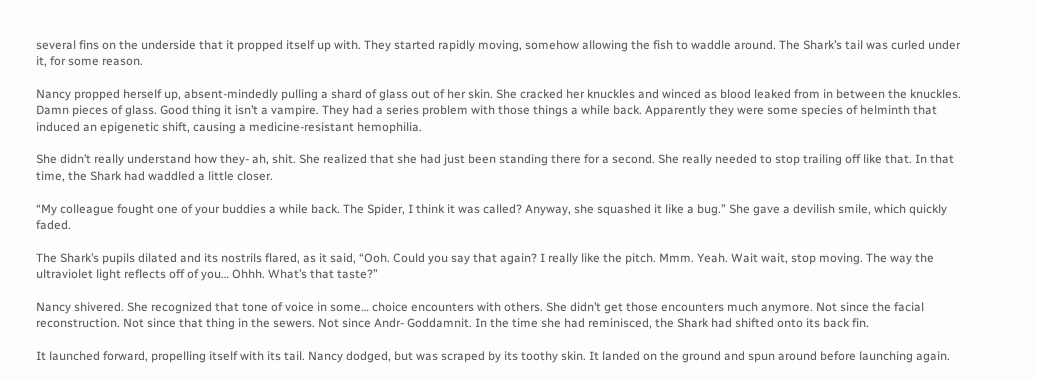several fins on the underside that it propped itself up with. They started rapidly moving, somehow allowing the fish to waddle around. The Shark’s tail was curled under it, for some reason.

Nancy propped herself up, absent-mindedly pulling a shard of glass out of her skin. She cracked her knuckles and winced as blood leaked from in between the knuckles. Damn pieces of glass. Good thing it isn’t a vampire. They had a series problem with those things a while back. Apparently they were some species of helminth that induced an epigenetic shift, causing a medicine-resistant hemophilia.

She didn’t really understand how they- ah, shit. She realized that she had just been standing there for a second. She really needed to stop trailing off like that. In that time, the Shark had waddled a little closer.

“My colleague fought one of your buddies a while back. The Spider, I think it was called? Anyway, she squashed it like a bug.” She gave a devilish smile, which quickly faded.

The Shark’s pupils dilated and its nostrils flared, as it said, “Ooh. Could you say that again? I really like the pitch. Mmm. Yeah. Wait wait, stop moving. The way the ultraviolet light reflects off of you… Ohhh. What’s that taste?”

Nancy shivered. She recognized that tone of voice in some… choice encounters with others. She didn’t get those encounters much anymore. Not since the facial reconstruction. Not since that thing in the sewers. Not since Andr- Goddamnit. In the time she had reminisced, the Shark had shifted onto its back fin.

It launched forward, propelling itself with its tail. Nancy dodged, but was scraped by its toothy skin. It landed on the ground and spun around before launching again.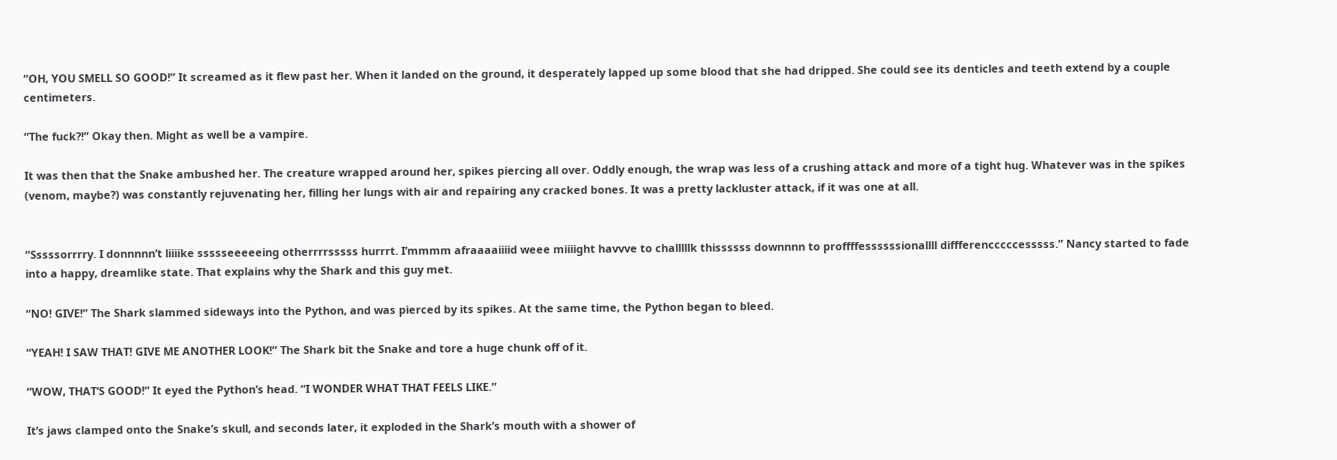“OH, YOU SMELL SO GOOD!” It screamed as it flew past her. When it landed on the ground, it desperately lapped up some blood that she had dripped. She could see its denticles and teeth extend by a couple centimeters.

“The fuck?!” Okay then. Might as well be a vampire.

It was then that the Snake ambushed her. The creature wrapped around her, spikes piercing all over. Oddly enough, the wrap was less of a crushing attack and more of a tight hug. Whatever was in the spikes (venom, maybe?) was constantly rejuvenating her, filling her lungs with air and repairing any cracked bones. It was a pretty lackluster attack, if it was one at all.


“Sssssorrrry. I donnnnn’t liiiike ssssseeeeeing otherrrrsssss hurrrt. I’mmmm afraaaaiiiid weee miiiight havvve to challlllk thissssss downnnn to proffffessssssionallll diffferencccccesssss.” Nancy started to fade into a happy, dreamlike state. That explains why the Shark and this guy met.

“NO! GIVE!” The Shark slammed sideways into the Python, and was pierced by its spikes. At the same time, the Python began to bleed.

“YEAH! I SAW THAT! GIVE ME ANOTHER LOOK!” The Shark bit the Snake and tore a huge chunk off of it.

“WOW, THAT’S GOOD!” It eyed the Python’s head. “I WONDER WHAT THAT FEELS LIKE.”

It’s jaws clamped onto the Snake’s skull, and seconds later, it exploded in the Shark’s mouth with a shower of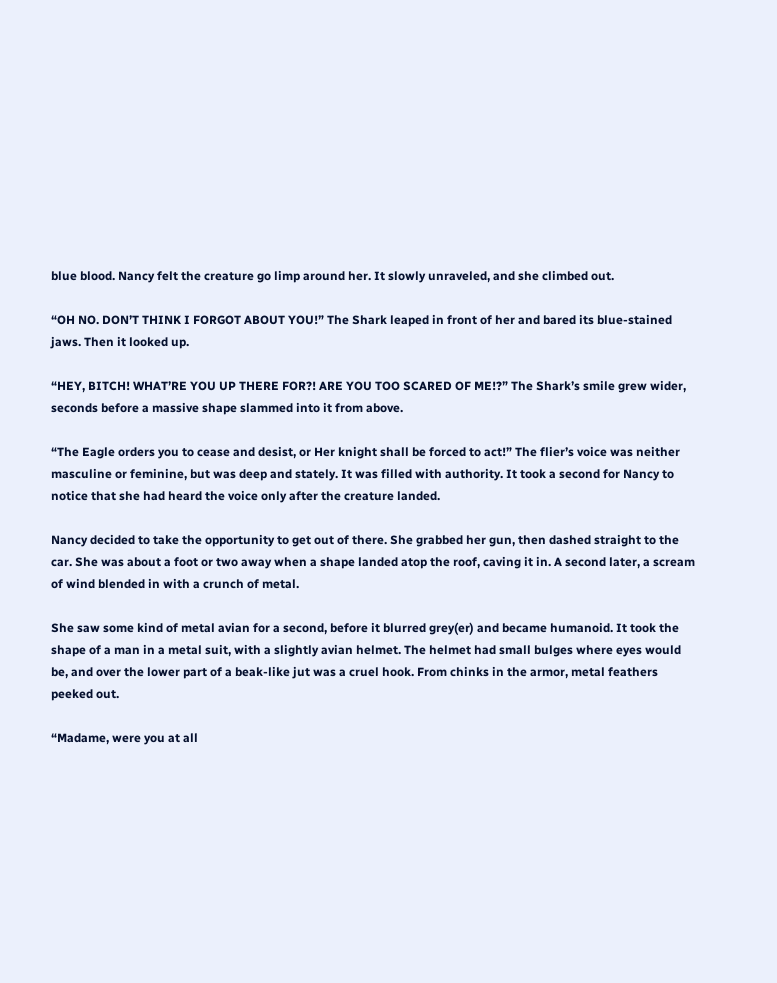blue blood. Nancy felt the creature go limp around her. It slowly unraveled, and she climbed out.

“OH NO. DON’T THINK I FORGOT ABOUT YOU!” The Shark leaped in front of her and bared its blue-stained jaws. Then it looked up.

“HEY, BITCH! WHAT’RE YOU UP THERE FOR?! ARE YOU TOO SCARED OF ME!?” The Shark’s smile grew wider, seconds before a massive shape slammed into it from above.

“The Eagle orders you to cease and desist, or Her knight shall be forced to act!” The flier’s voice was neither masculine or feminine, but was deep and stately. It was filled with authority. It took a second for Nancy to notice that she had heard the voice only after the creature landed.

Nancy decided to take the opportunity to get out of there. She grabbed her gun, then dashed straight to the car. She was about a foot or two away when a shape landed atop the roof, caving it in. A second later, a scream of wind blended in with a crunch of metal.

She saw some kind of metal avian for a second, before it blurred grey(er) and became humanoid. It took the shape of a man in a metal suit, with a slightly avian helmet. The helmet had small bulges where eyes would be, and over the lower part of a beak-like jut was a cruel hook. From chinks in the armor, metal feathers peeked out.

“Madame, were you at all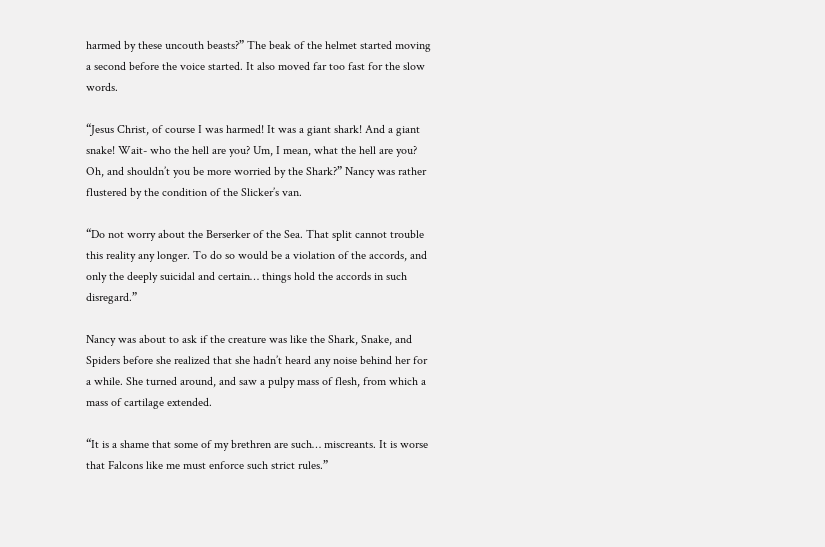harmed by these uncouth beasts?” The beak of the helmet started moving a second before the voice started. It also moved far too fast for the slow words.

“Jesus Christ, of course I was harmed! It was a giant shark! And a giant snake! Wait- who the hell are you? Um, I mean, what the hell are you? Oh, and shouldn’t you be more worried by the Shark?” Nancy was rather flustered by the condition of the Slicker’s van.

“Do not worry about the Berserker of the Sea. That split cannot trouble this reality any longer. To do so would be a violation of the accords, and only the deeply suicidal and certain… things hold the accords in such disregard.”

Nancy was about to ask if the creature was like the Shark, Snake, and Spiders before she realized that she hadn’t heard any noise behind her for a while. She turned around, and saw a pulpy mass of flesh, from which a mass of cartilage extended.

“It is a shame that some of my brethren are such… miscreants. It is worse that Falcons like me must enforce such strict rules.”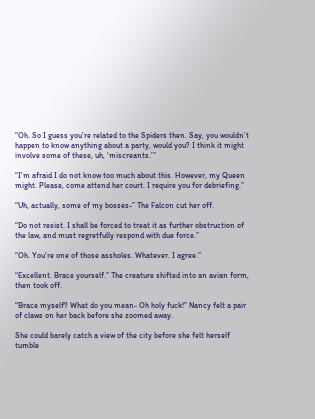“Oh. So I guess you’re related to the Spiders then. Say, you wouldn’t happen to know anything about a party, would you? I think it might involve some of these, uh, ‘miscreants.’”

“I’m afraid I do not know too much about this. However, my Queen might. Please, come attend her court. I require you for debriefing.”

“Uh, actually, some of my bosses-” The Falcon cut her off.

“Do not resist. I shall be forced to treat it as further obstruction of the law, and must regretfully respond with due force.”

“Oh. You’re one of those assholes. Whatever. I agree.”

“Excellent. Brace yourself.” The creature shifted into an avian form, then took off.

“Brace myself? What do you mean- Oh holy fuck!” Nancy felt a pair of claws on her back before she zoomed away.

She could barely catch a view of the city before she felt herself tumble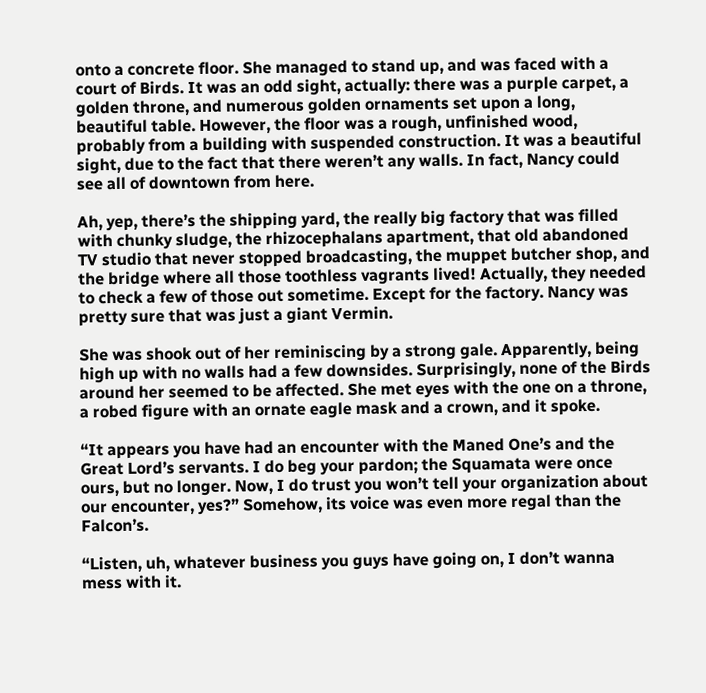onto a concrete floor. She managed to stand up, and was faced with a court of Birds. It was an odd sight, actually: there was a purple carpet, a golden throne, and numerous golden ornaments set upon a long, beautiful table. However, the floor was a rough, unfinished wood, probably from a building with suspended construction. It was a beautiful sight, due to the fact that there weren’t any walls. In fact, Nancy could see all of downtown from here.

Ah, yep, there’s the shipping yard, the really big factory that was filled with chunky sludge, the rhizocephalans apartment, that old abandoned TV studio that never stopped broadcasting, the muppet butcher shop, and the bridge where all those toothless vagrants lived! Actually, they needed to check a few of those out sometime. Except for the factory. Nancy was pretty sure that was just a giant Vermin.

She was shook out of her reminiscing by a strong gale. Apparently, being high up with no walls had a few downsides. Surprisingly, none of the Birds around her seemed to be affected. She met eyes with the one on a throne, a robed figure with an ornate eagle mask and a crown, and it spoke.

“It appears you have had an encounter with the Maned One’s and the Great Lord’s servants. I do beg your pardon; the Squamata were once ours, but no longer. Now, I do trust you won’t tell your organization about our encounter, yes?” Somehow, its voice was even more regal than the Falcon’s.

“Listen, uh, whatever business you guys have going on, I don’t wanna mess with it.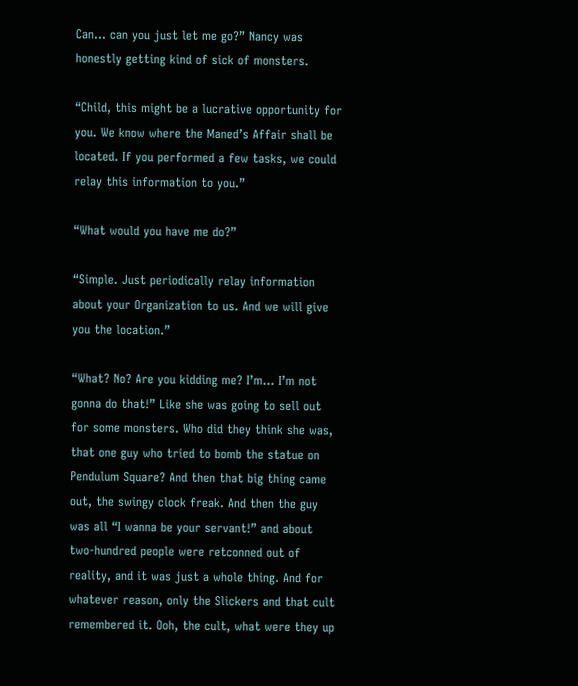Can… can you just let me go?” Nancy was honestly getting kind of sick of monsters.

“Child, this might be a lucrative opportunity for you. We know where the Maned’s Affair shall be located. If you performed a few tasks, we could relay this information to you.”

“What would you have me do?”

“Simple. Just periodically relay information about your Organization to us. And we will give you the location.”

“What? No? Are you kidding me? I’m… I’m not gonna do that!” Like she was going to sell out for some monsters. Who did they think she was, that one guy who tried to bomb the statue on Pendulum Square? And then that big thing came out, the swingy clock freak. And then the guy was all “I wanna be your servant!” and about two-hundred people were retconned out of reality, and it was just a whole thing. And for whatever reason, only the Slickers and that cult remembered it. Ooh, the cult, what were they up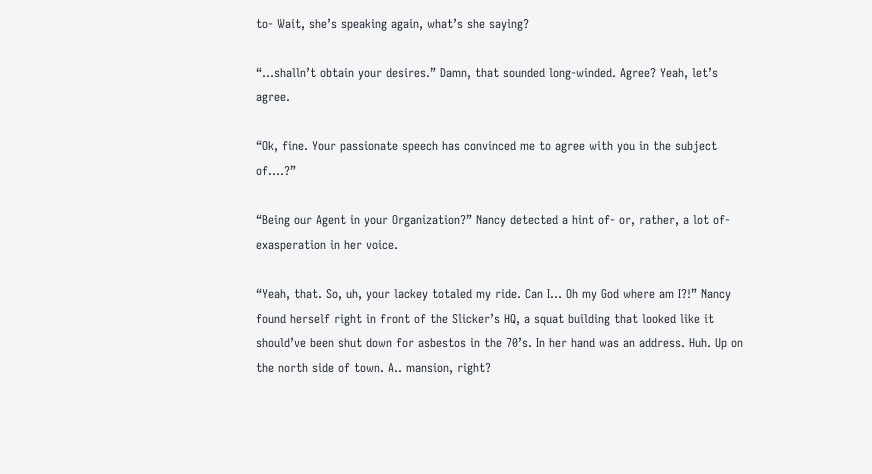to- Wait, she’s speaking again, what’s she saying?

“...shalln’t obtain your desires.” Damn, that sounded long-winded. Agree? Yeah, let’s agree.

“Ok, fine. Your passionate speech has convinced me to agree with you in the subject of….?”

“Being our Agent in your Organization?” Nancy detected a hint of- or, rather, a lot of- exasperation in her voice.

“Yeah, that. So, uh, your lackey totaled my ride. Can I… Oh my God where am I?!” Nancy found herself right in front of the Slicker’s HQ, a squat building that looked like it should’ve been shut down for asbestos in the 70’s. In her hand was an address. Huh. Up on the north side of town. A.. mansion, right?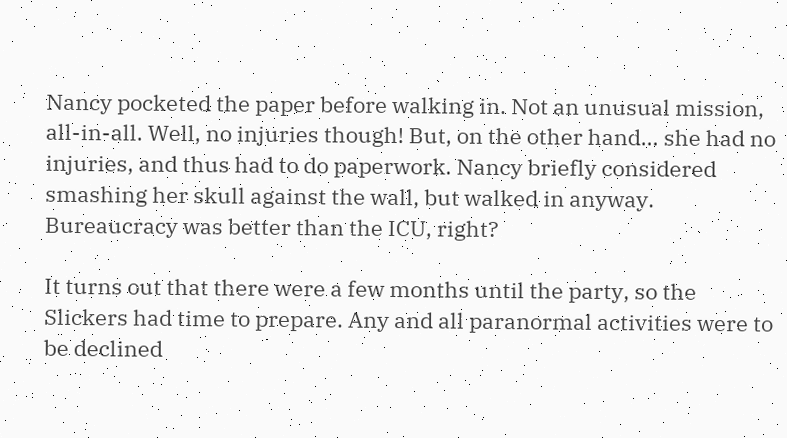Nancy pocketed the paper before walking in. Not an unusual mission, all-in-all. Well, no injuries though! But, on the other hand… she had no injuries, and thus had to do paperwork. Nancy briefly considered smashing her skull against the wall, but walked in anyway. Bureaucracy was better than the ICU, right?

It turns out that there were a few months until the party, so the Slickers had time to prepare. Any and all paranormal activities were to be declined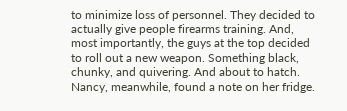to minimize loss of personnel. They decided to actually give people firearms training. And, most importantly, the guys at the top decided to roll out a new weapon. Something black, chunky, and quivering. And about to hatch. Nancy, meanwhile, found a note on her fridge.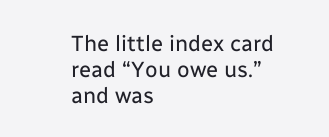The little index card read “You owe us.” and was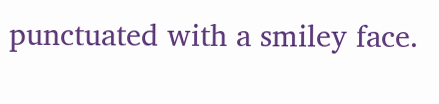punctuated with a smiley face.